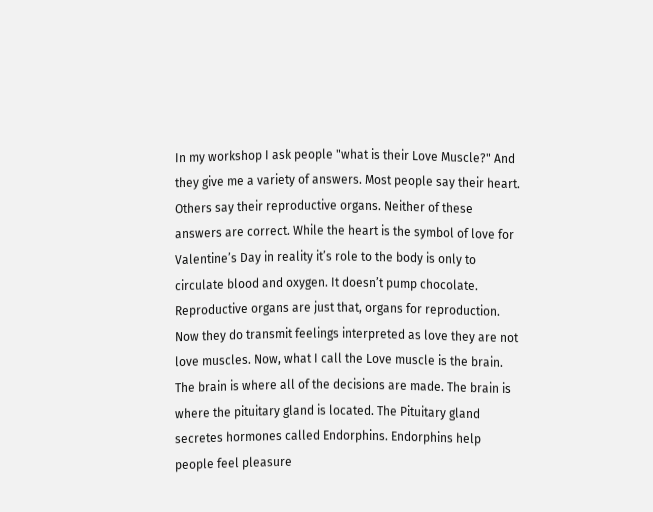In my workshop I ask people "what is their Love Muscle?" And they give me a variety of answers. Most people say their heart. Others say their reproductive organs. Neither of these answers are correct. While the heart is the symbol of love for Valentine’s Day in reality it’s role to the body is only to circulate blood and oxygen. It doesn’t pump chocolate. Reproductive organs are just that, organs for reproduction. Now they do transmit feelings interpreted as love they are not love muscles. Now, what I call the Love muscle is the brain. The brain is where all of the decisions are made. The brain is where the pituitary gland is located. The Pituitary gland secretes hormones called Endorphins. Endorphins help people feel pleasure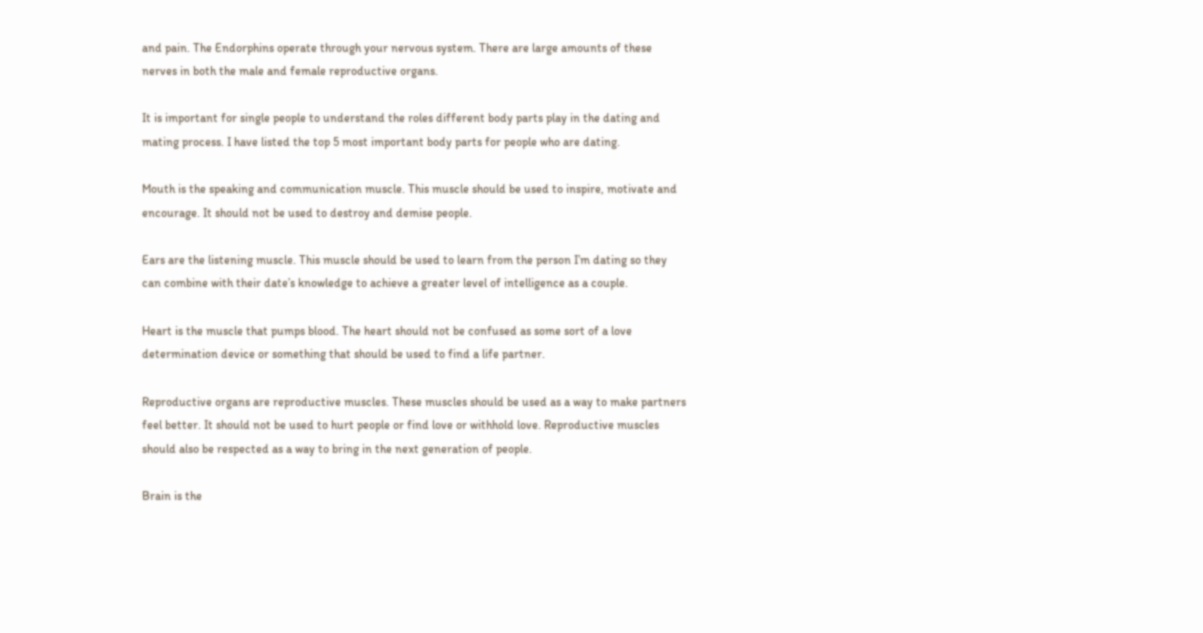and pain. The Endorphins operate through your nervous system. There are large amounts of these nerves in both the male and female reproductive organs.

It is important for single people to understand the roles different body parts play in the dating and mating process. I have listed the top 5 most important body parts for people who are dating.

Mouth is the speaking and communication muscle. This muscle should be used to inspire, motivate and encourage. It should not be used to destroy and demise people.

Ears are the listening muscle. This muscle should be used to learn from the person I’m dating so they can combine with their date’s knowledge to achieve a greater level of intelligence as a couple.

Heart is the muscle that pumps blood. The heart should not be confused as some sort of a love determination device or something that should be used to find a life partner.

Reproductive organs are reproductive muscles. These muscles should be used as a way to make partners feel better. It should not be used to hurt people or find love or withhold love. Reproductive muscles should also be respected as a way to bring in the next generation of people.

Brain is the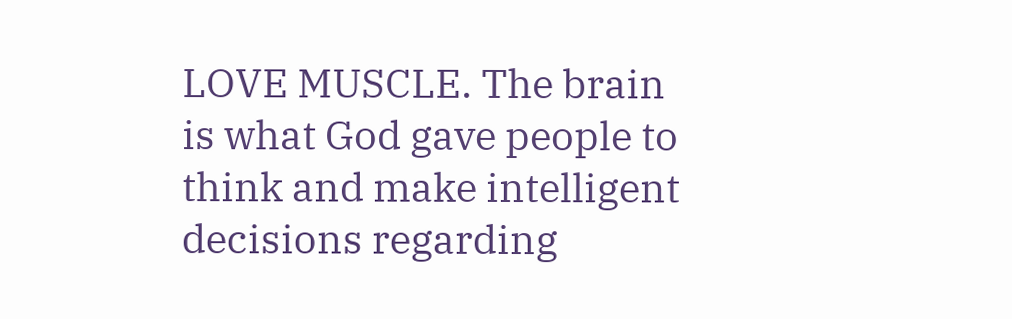LOVE MUSCLE. The brain is what God gave people to think and make intelligent decisions regarding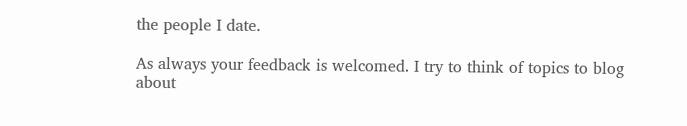the people I date.

As always your feedback is welcomed. I try to think of topics to blog about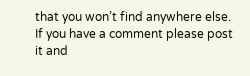that you won’t find anywhere else. If you have a comment please post it and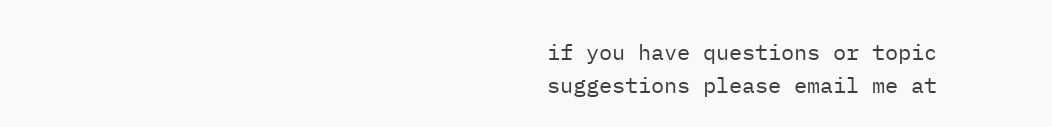if you have questions or topic suggestions please email me at